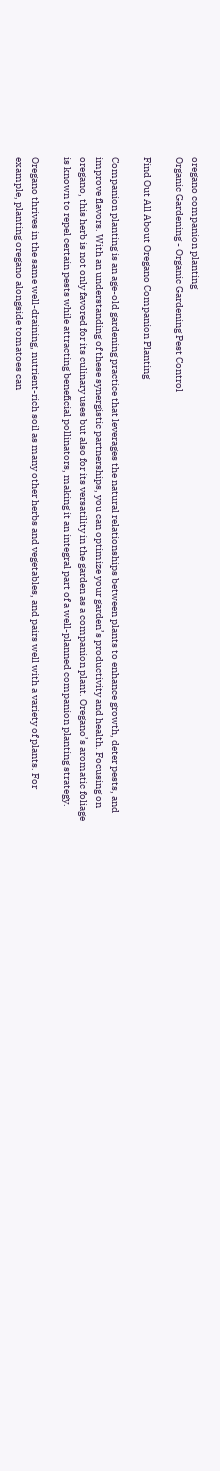oregano companion planting
Organic Gardening - Organic Gardening Pest Control

Find Out All About Oregano Companion Planting

Companion planting is an age-old gardening practice that leverages the natural relationships between plants to enhance growth, deter pests, and improve flavors. With an understanding of these synergistic partnerships, you can optimize your garden’s productivity and health. Focusing on oregano, this herb is not only favored for its culinary uses but also for its versatility in the garden as a companion plant. Oregano’s aromatic foliage is known to repel certain pests while attracting beneficial pollinators, making it an integral part of a well-planned companion planting strategy.

Oregano thrives in the same well-draining, nutrient-rich soil as many other herbs and vegetables, and pairs well with a variety of plants. For example, planting oregano alongside tomatoes can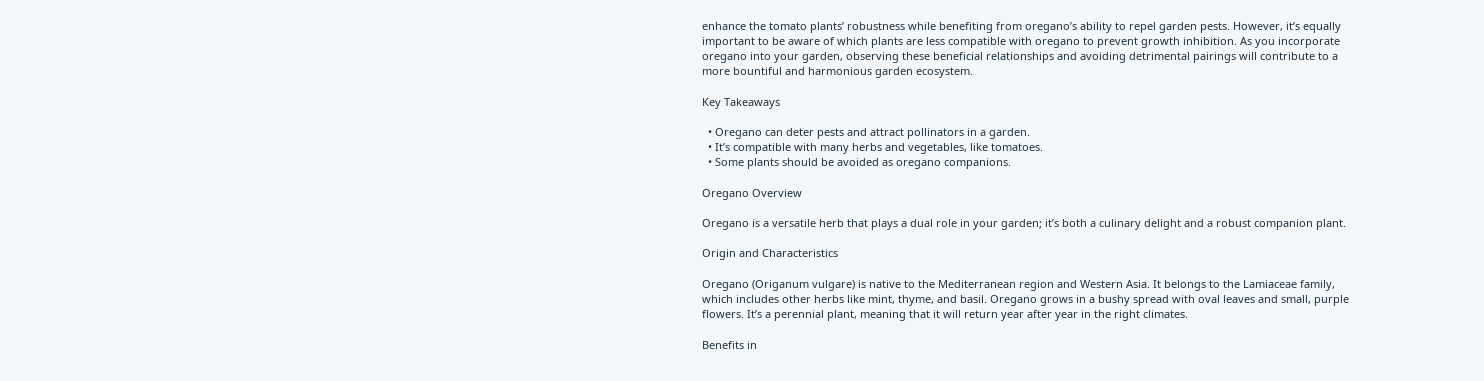enhance the tomato plants’ robustness while benefiting from oregano’s ability to repel garden pests. However, it’s equally important to be aware of which plants are less compatible with oregano to prevent growth inhibition. As you incorporate oregano into your garden, observing these beneficial relationships and avoiding detrimental pairings will contribute to a more bountiful and harmonious garden ecosystem.

Key Takeaways

  • Oregano can deter pests and attract pollinators in a garden.
  • It’s compatible with many herbs and vegetables, like tomatoes.
  • Some plants should be avoided as oregano companions.

Oregano Overview

Oregano is a versatile herb that plays a dual role in your garden; it’s both a culinary delight and a robust companion plant.

Origin and Characteristics

Oregano (Origanum vulgare) is native to the Mediterranean region and Western Asia. It belongs to the Lamiaceae family, which includes other herbs like mint, thyme, and basil. Oregano grows in a bushy spread with oval leaves and small, purple flowers. It’s a perennial plant, meaning that it will return year after year in the right climates.

Benefits in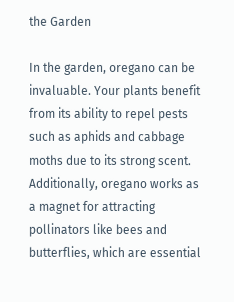the Garden

In the garden, oregano can be invaluable. Your plants benefit from its ability to repel pests such as aphids and cabbage moths due to its strong scent. Additionally, oregano works as a magnet for attracting pollinators like bees and butterflies, which are essential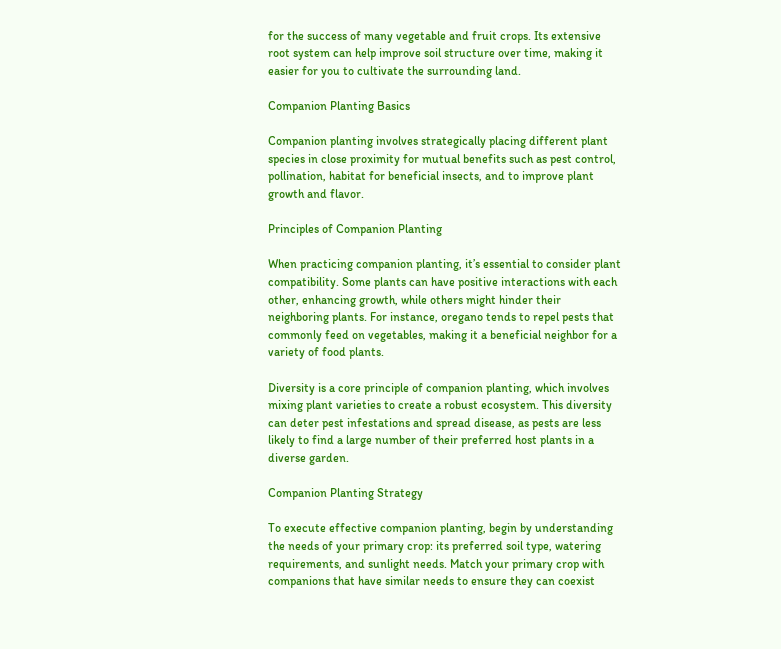for the success of many vegetable and fruit crops. Its extensive root system can help improve soil structure over time, making it easier for you to cultivate the surrounding land.

Companion Planting Basics

Companion planting involves strategically placing different plant species in close proximity for mutual benefits such as pest control, pollination, habitat for beneficial insects, and to improve plant growth and flavor.

Principles of Companion Planting

When practicing companion planting, it’s essential to consider plant compatibility. Some plants can have positive interactions with each other, enhancing growth, while others might hinder their neighboring plants. For instance, oregano tends to repel pests that commonly feed on vegetables, making it a beneficial neighbor for a variety of food plants.

Diversity is a core principle of companion planting, which involves mixing plant varieties to create a robust ecosystem. This diversity can deter pest infestations and spread disease, as pests are less likely to find a large number of their preferred host plants in a diverse garden.

Companion Planting Strategy

To execute effective companion planting, begin by understanding the needs of your primary crop: its preferred soil type, watering requirements, and sunlight needs. Match your primary crop with companions that have similar needs to ensure they can coexist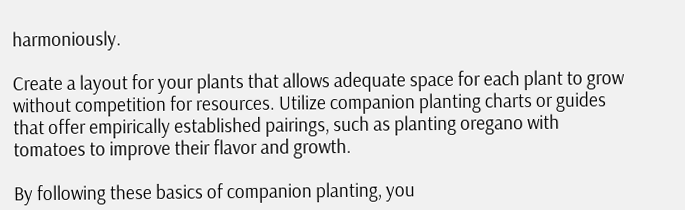harmoniously.

Create a layout for your plants that allows adequate space for each plant to grow without competition for resources. Utilize companion planting charts or guides that offer empirically established pairings, such as planting oregano with tomatoes to improve their flavor and growth.

By following these basics of companion planting, you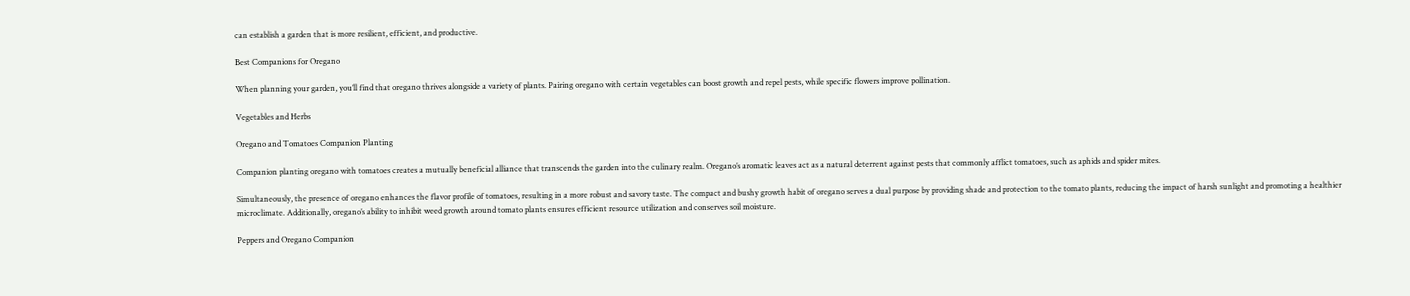can establish a garden that is more resilient, efficient, and productive.

Best Companions for Oregano

When planning your garden, you’ll find that oregano thrives alongside a variety of plants. Pairing oregano with certain vegetables can boost growth and repel pests, while specific flowers improve pollination.

Vegetables and Herbs

Oregano and Tomatoes Companion Planting

Companion planting oregano with tomatoes creates a mutually beneficial alliance that transcends the garden into the culinary realm. Oregano’s aromatic leaves act as a natural deterrent against pests that commonly afflict tomatoes, such as aphids and spider mites.

Simultaneously, the presence of oregano enhances the flavor profile of tomatoes, resulting in a more robust and savory taste. The compact and bushy growth habit of oregano serves a dual purpose by providing shade and protection to the tomato plants, reducing the impact of harsh sunlight and promoting a healthier microclimate. Additionally, oregano’s ability to inhibit weed growth around tomato plants ensures efficient resource utilization and conserves soil moisture.

Peppers and Oregano Companion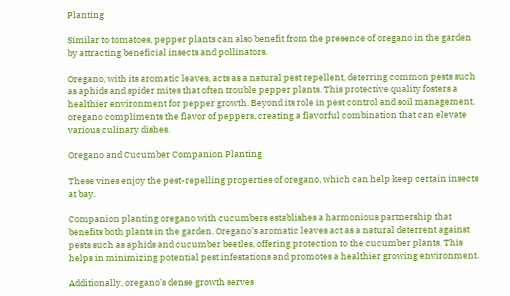Planting

Similar to tomatoes, pepper plants can also benefit from the presence of oregano in the garden by attracting beneficial insects and pollinators.

Oregano, with its aromatic leaves, acts as a natural pest repellent, deterring common pests such as aphids and spider mites that often trouble pepper plants. This protective quality fosters a healthier environment for pepper growth. Beyond its role in pest control and soil management, oregano compliments the flavor of peppers, creating a flavorful combination that can elevate various culinary dishes.

Oregano and Cucumber Companion Planting

These vines enjoy the pest-repelling properties of oregano, which can help keep certain insects at bay.

Companion planting oregano with cucumbers establishes a harmonious partnership that benefits both plants in the garden. Oregano’s aromatic leaves act as a natural deterrent against pests such as aphids and cucumber beetles, offering protection to the cucumber plants. This helps in minimizing potential pest infestations and promotes a healthier growing environment.

Additionally, oregano’s dense growth serves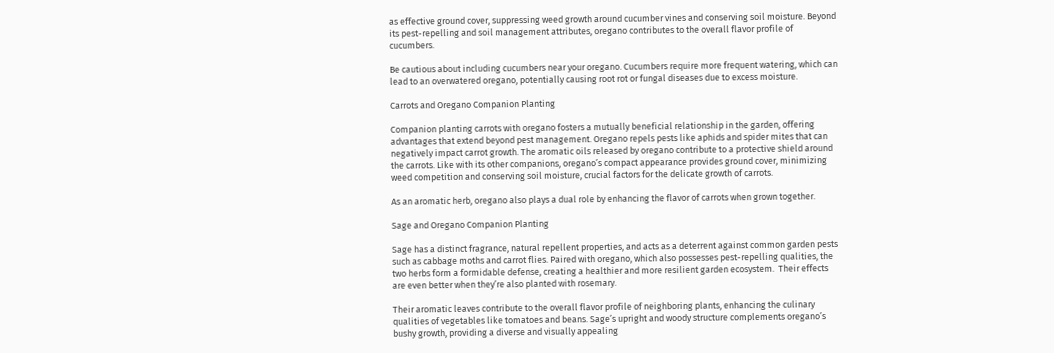as effective ground cover, suppressing weed growth around cucumber vines and conserving soil moisture. Beyond its pest-repelling and soil management attributes, oregano contributes to the overall flavor profile of cucumbers.

Be cautious about including cucumbers near your oregano. Cucumbers require more frequent watering, which can lead to an overwatered oregano, potentially causing root rot or fungal diseases due to excess moisture.

Carrots and Oregano Companion Planting

Companion planting carrots with oregano fosters a mutually beneficial relationship in the garden, offering advantages that extend beyond pest management. Oregano repels pests like aphids and spider mites that can negatively impact carrot growth. The aromatic oils released by oregano contribute to a protective shield around the carrots. Like with its other companions, oregano’s compact appearance provides ground cover, minimizing weed competition and conserving soil moisture, crucial factors for the delicate growth of carrots.

As an aromatic herb, oregano also plays a dual role by enhancing the flavor of carrots when grown together.

Sage and Oregano Companion Planting

Sage has a distinct fragrance, natural repellent properties, and acts as a deterrent against common garden pests such as cabbage moths and carrot flies. Paired with oregano, which also possesses pest-repelling qualities, the two herbs form a formidable defense, creating a healthier and more resilient garden ecosystem.  Their effects are even better when they’re also planted with rosemary.

Their aromatic leaves contribute to the overall flavor profile of neighboring plants, enhancing the culinary qualities of vegetables like tomatoes and beans. Sage’s upright and woody structure complements oregano’s bushy growth, providing a diverse and visually appealing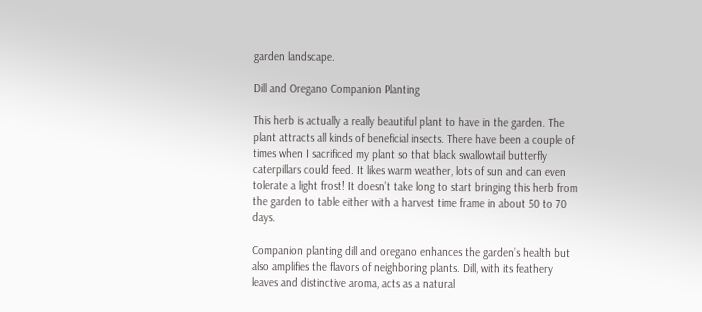garden landscape.

Dill and Oregano Companion Planting

This herb is actually a really beautiful plant to have in the garden. The plant attracts all kinds of beneficial insects. There have been a couple of times when I sacrificed my plant so that black swallowtail butterfly caterpillars could feed. It likes warm weather, lots of sun and can even tolerate a light frost! It doesn’t take long to start bringing this herb from the garden to table either with a harvest time frame in about 50 to 70 days.

Companion planting dill and oregano enhances the garden’s health but also amplifies the flavors of neighboring plants. Dill, with its feathery leaves and distinctive aroma, acts as a natural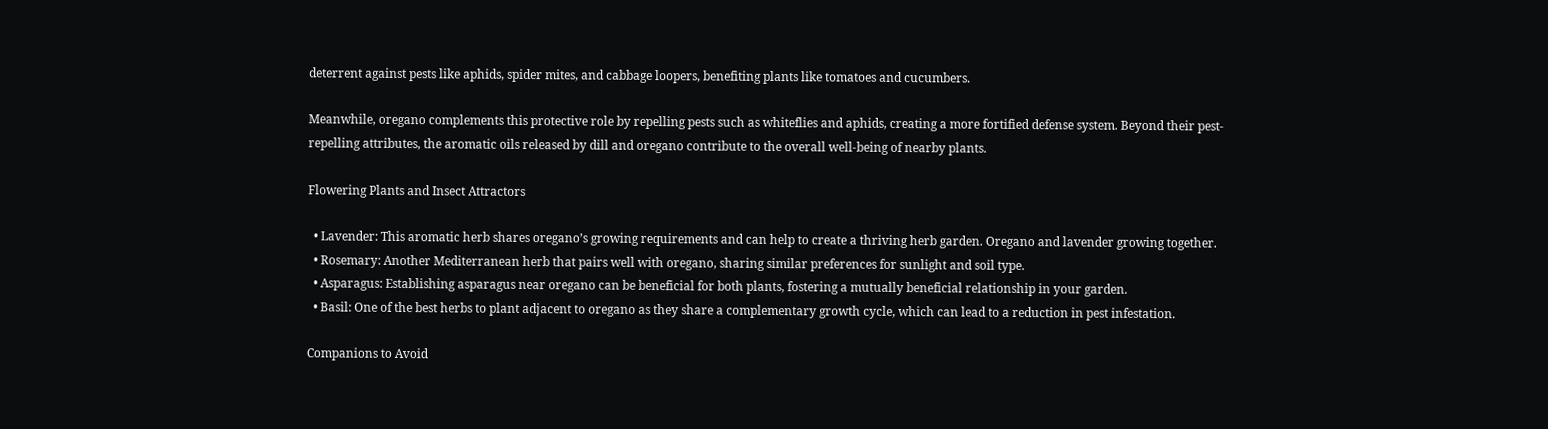deterrent against pests like aphids, spider mites, and cabbage loopers, benefiting plants like tomatoes and cucumbers.

Meanwhile, oregano complements this protective role by repelling pests such as whiteflies and aphids, creating a more fortified defense system. Beyond their pest-repelling attributes, the aromatic oils released by dill and oregano contribute to the overall well-being of nearby plants.

Flowering Plants and Insect Attractors

  • Lavender: This aromatic herb shares oregano’s growing requirements and can help to create a thriving herb garden. Oregano and lavender growing together.
  • Rosemary: Another Mediterranean herb that pairs well with oregano, sharing similar preferences for sunlight and soil type.
  • Asparagus: Establishing asparagus near oregano can be beneficial for both plants, fostering a mutually beneficial relationship in your garden.
  • Basil: One of the best herbs to plant adjacent to oregano as they share a complementary growth cycle, which can lead to a reduction in pest infestation.

Companions to Avoid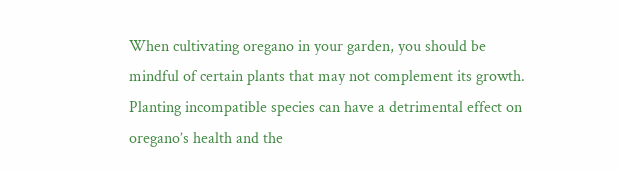When cultivating oregano in your garden, you should be mindful of certain plants that may not complement its growth. Planting incompatible species can have a detrimental effect on oregano’s health and the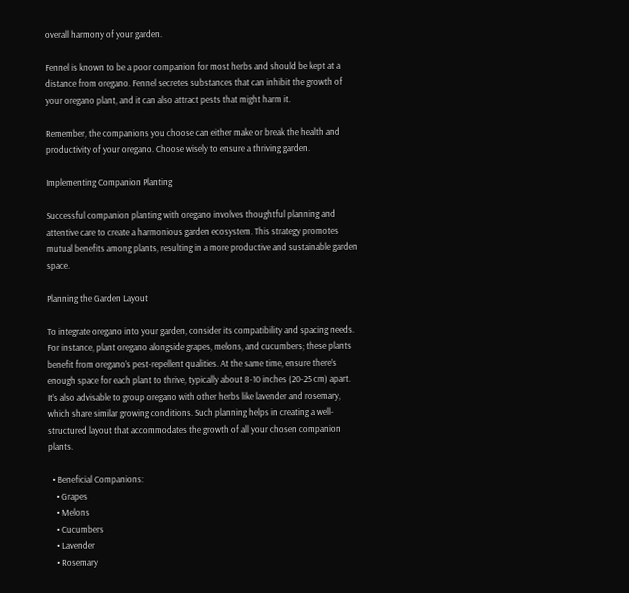overall harmony of your garden.

Fennel is known to be a poor companion for most herbs and should be kept at a distance from oregano. Fennel secretes substances that can inhibit the growth of your oregano plant, and it can also attract pests that might harm it.

Remember, the companions you choose can either make or break the health and productivity of your oregano. Choose wisely to ensure a thriving garden.

Implementing Companion Planting

Successful companion planting with oregano involves thoughtful planning and attentive care to create a harmonious garden ecosystem. This strategy promotes mutual benefits among plants, resulting in a more productive and sustainable garden space.

Planning the Garden Layout

To integrate oregano into your garden, consider its compatibility and spacing needs. For instance, plant oregano alongside grapes, melons, and cucumbers; these plants benefit from oregano’s pest-repellent qualities. At the same time, ensure there’s enough space for each plant to thrive, typically about 8-10 inches (20-25 cm) apart. It’s also advisable to group oregano with other herbs like lavender and rosemary, which share similar growing conditions. Such planning helps in creating a well-structured layout that accommodates the growth of all your chosen companion plants.

  • Beneficial Companions:
    • Grapes
    • Melons
    • Cucumbers
    • Lavender
    • Rosemary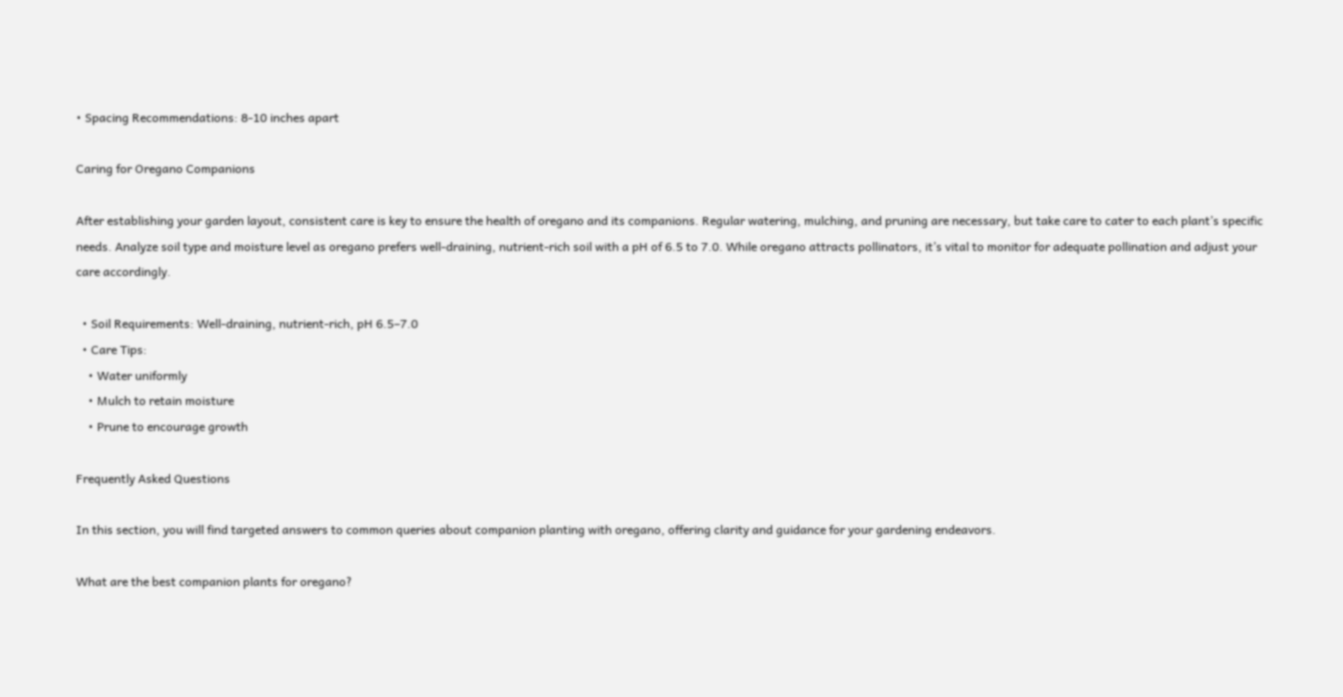• Spacing Recommendations: 8-10 inches apart

Caring for Oregano Companions

After establishing your garden layout, consistent care is key to ensure the health of oregano and its companions. Regular watering, mulching, and pruning are necessary, but take care to cater to each plant’s specific needs. Analyze soil type and moisture level as oregano prefers well-draining, nutrient-rich soil with a pH of 6.5 to 7.0. While oregano attracts pollinators, it’s vital to monitor for adequate pollination and adjust your care accordingly.

  • Soil Requirements: Well-draining, nutrient-rich, pH 6.5–7.0
  • Care Tips:
    • Water uniformly
    • Mulch to retain moisture
    • Prune to encourage growth

Frequently Asked Questions

In this section, you will find targeted answers to common queries about companion planting with oregano, offering clarity and guidance for your gardening endeavors.

What are the best companion plants for oregano?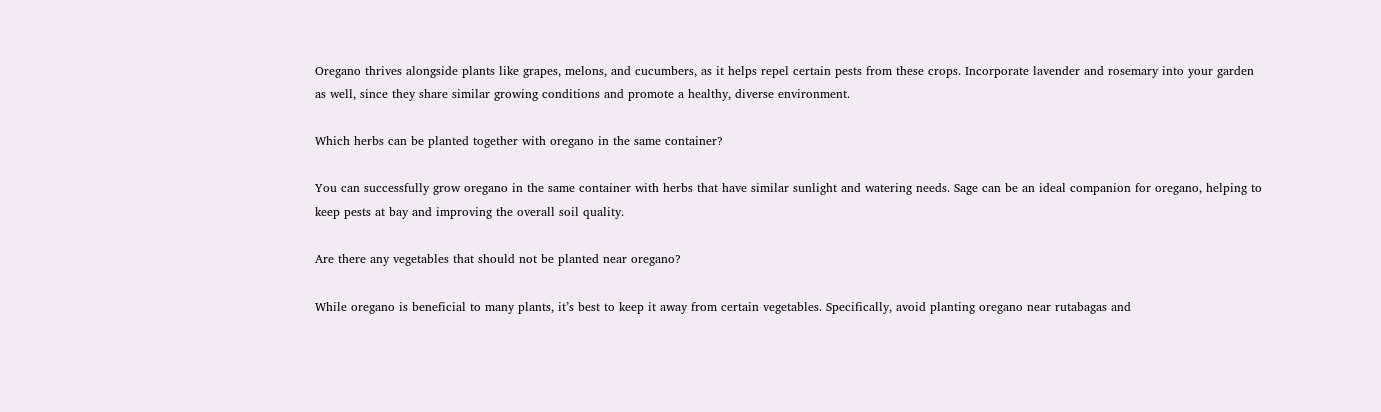Oregano thrives alongside plants like grapes, melons, and cucumbers, as it helps repel certain pests from these crops. Incorporate lavender and rosemary into your garden as well, since they share similar growing conditions and promote a healthy, diverse environment.

Which herbs can be planted together with oregano in the same container?

You can successfully grow oregano in the same container with herbs that have similar sunlight and watering needs. Sage can be an ideal companion for oregano, helping to keep pests at bay and improving the overall soil quality.

Are there any vegetables that should not be planted near oregano?

While oregano is beneficial to many plants, it’s best to keep it away from certain vegetables. Specifically, avoid planting oregano near rutabagas and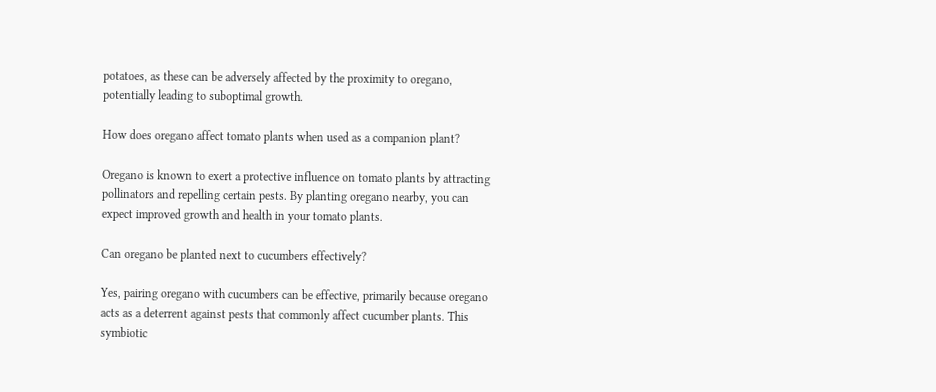potatoes, as these can be adversely affected by the proximity to oregano, potentially leading to suboptimal growth.

How does oregano affect tomato plants when used as a companion plant?

Oregano is known to exert a protective influence on tomato plants by attracting pollinators and repelling certain pests. By planting oregano nearby, you can expect improved growth and health in your tomato plants.

Can oregano be planted next to cucumbers effectively?

Yes, pairing oregano with cucumbers can be effective, primarily because oregano acts as a deterrent against pests that commonly affect cucumber plants. This symbiotic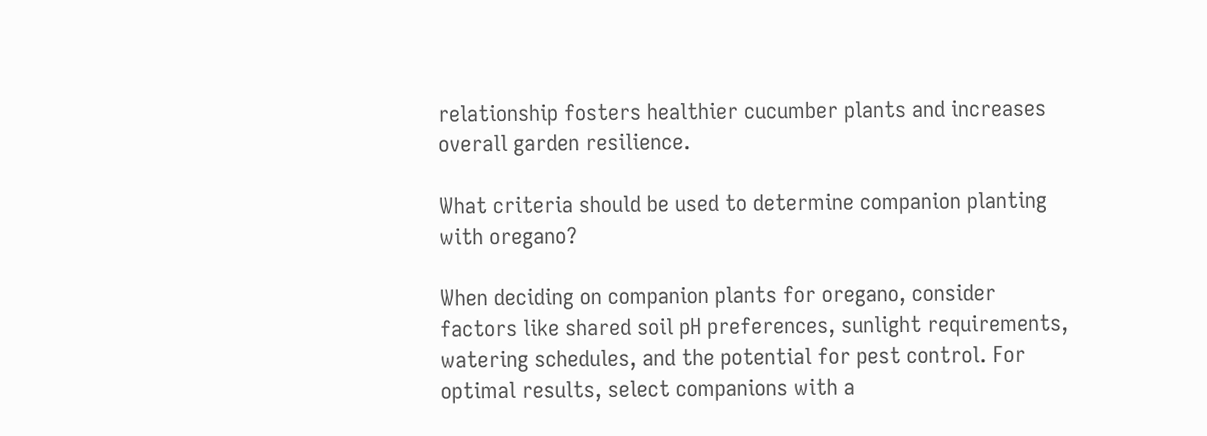relationship fosters healthier cucumber plants and increases overall garden resilience.

What criteria should be used to determine companion planting with oregano?

When deciding on companion plants for oregano, consider factors like shared soil pH preferences, sunlight requirements, watering schedules, and the potential for pest control. For optimal results, select companions with a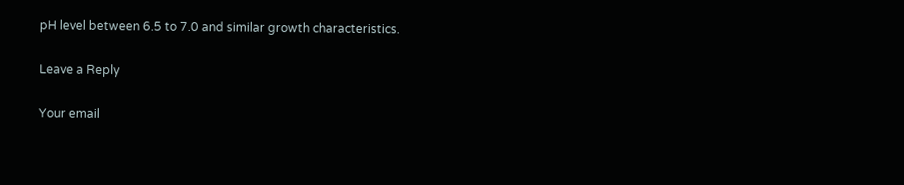pH level between 6.5 to 7.0 and similar growth characteristics.

Leave a Reply

Your email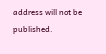address will not be published.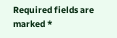Required fields are marked *